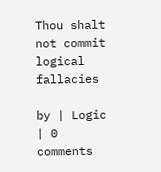Thou shalt not commit logical fallacies

by | Logic | 0 comments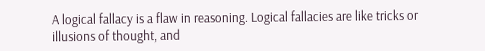A logical fallacy is a flaw in reasoning. Logical fallacies are like tricks or illusions of thought, and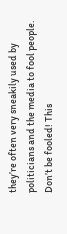they’re often very sneakily used by politicians and the media to fool people. Don’t be fooled! This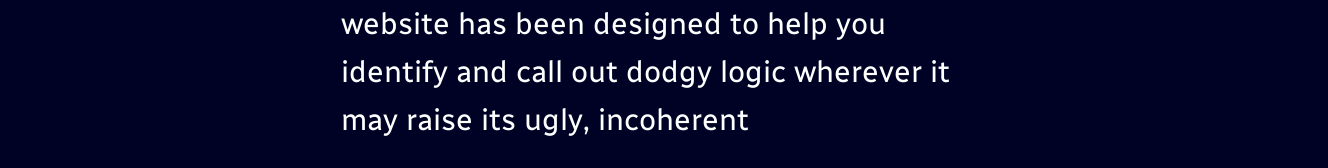website has been designed to help you identify and call out dodgy logic wherever it may raise its ugly, incoherent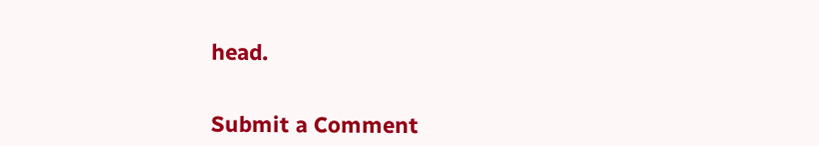head.


Submit a Comment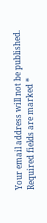Your email address will not be published. Required fields are marked *